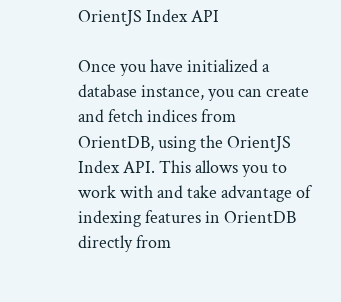OrientJS Index API

Once you have initialized a database instance, you can create and fetch indices from OrientDB, using the OrientJS Index API. This allows you to work with and take advantage of indexing features in OrientDB directly from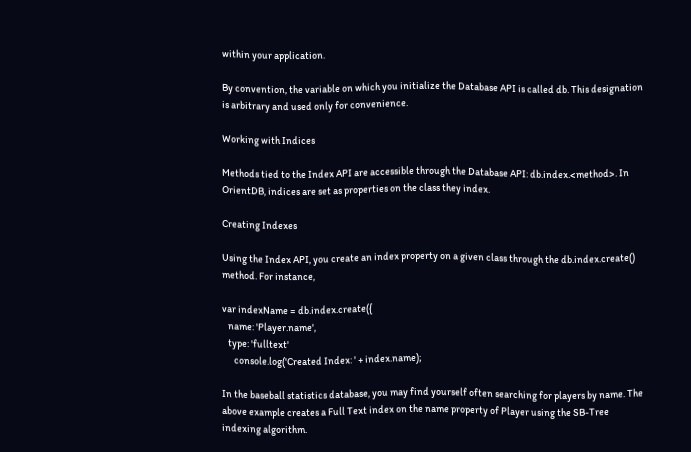within your application.

By convention, the variable on which you initialize the Database API is called db. This designation is arbitrary and used only for convenience.

Working with Indices

Methods tied to the Index API are accessible through the Database API: db.index.<method>. In OrientDB, indices are set as properties on the class they index.

Creating Indexes

Using the Index API, you create an index property on a given class through the db.index.create() method. For instance,

var indexName = db.index.create({
   name: 'Player.name',
   type: 'fulltext'
      console.log('Created Index: ' + index.name);

In the baseball statistics database, you may find yourself often searching for players by name. The above example creates a Full Text index on the name property of Player using the SB-Tree indexing algorithm.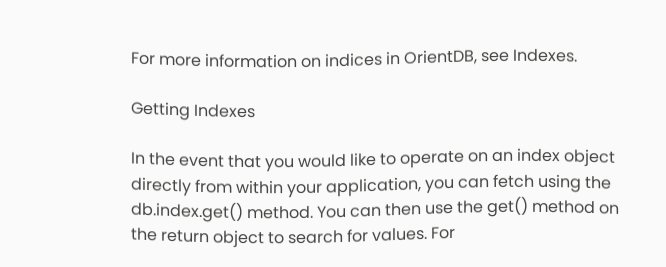For more information on indices in OrientDB, see Indexes.

Getting Indexes

In the event that you would like to operate on an index object directly from within your application, you can fetch using the db.index.get() method. You can then use the get() method on the return object to search for values. For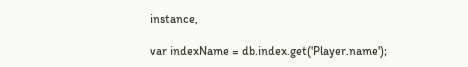instance,

var indexName = db.index.get('Player.name');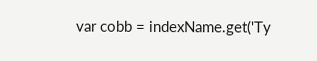var cobb = indexName.get('Ty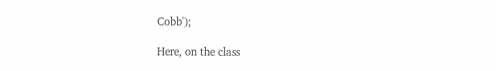Cobb');

Here, on the class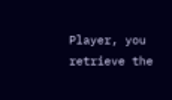Player, you retrieve the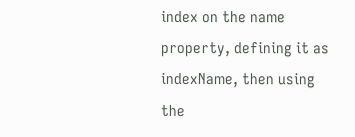index on the name property, defining it as indexName, then using the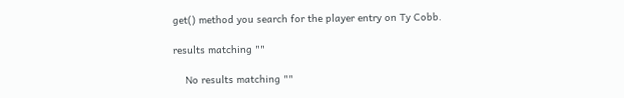get() method you search for the player entry on Ty Cobb.

results matching ""

    No results matching ""